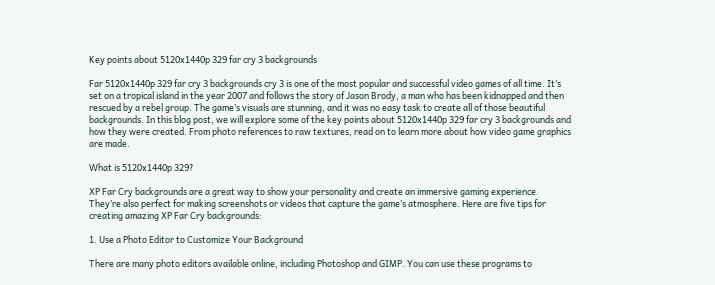Key points about 5120x1440p 329 far cry 3 backgrounds

Far 5120x1440p 329 far cry 3 backgrounds cry 3 is one of the most popular and successful video games of all time. It’s set on a tropical island in the year 2007 and follows the story of Jason Brody, a man who has been kidnapped and then rescued by a rebel group. The game’s visuals are stunning, and it was no easy task to create all of those beautiful backgrounds. In this blog post, we will explore some of the key points about 5120x1440p 329 far cry 3 backgrounds and how they were created. From photo references to raw textures, read on to learn more about how video game graphics are made.

What is 5120x1440p 329?

XP Far Cry backgrounds are a great way to show your personality and create an immersive gaming experience. They’re also perfect for making screenshots or videos that capture the game’s atmosphere. Here are five tips for creating amazing XP Far Cry backgrounds:

1. Use a Photo Editor to Customize Your Background

There are many photo editors available online, including Photoshop and GIMP. You can use these programs to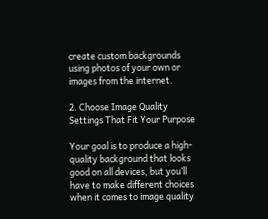create custom backgrounds using photos of your own or images from the internet.

2. Choose Image Quality Settings That Fit Your Purpose

Your goal is to produce a high-quality background that looks good on all devices, but you’ll have to make different choices when it comes to image quality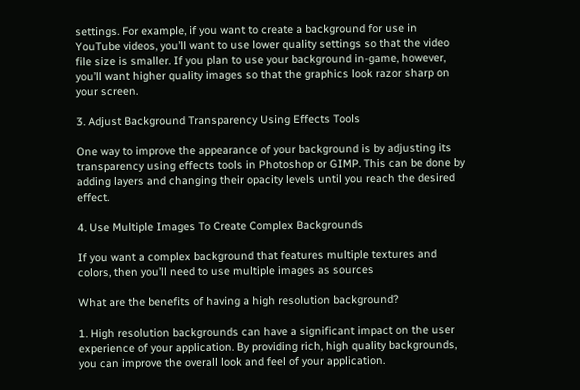settings. For example, if you want to create a background for use in YouTube videos, you’ll want to use lower quality settings so that the video file size is smaller. If you plan to use your background in-game, however, you’ll want higher quality images so that the graphics look razor sharp on your screen.

3. Adjust Background Transparency Using Effects Tools

One way to improve the appearance of your background is by adjusting its transparency using effects tools in Photoshop or GIMP. This can be done by adding layers and changing their opacity levels until you reach the desired effect.

4. Use Multiple Images To Create Complex Backgrounds

If you want a complex background that features multiple textures and colors, then you’ll need to use multiple images as sources

What are the benefits of having a high resolution background?

1. High resolution backgrounds can have a significant impact on the user experience of your application. By providing rich, high quality backgrounds, you can improve the overall look and feel of your application.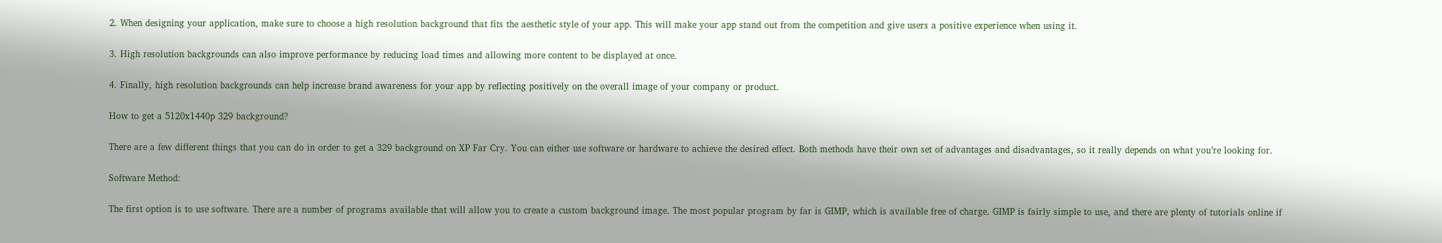2. When designing your application, make sure to choose a high resolution background that fits the aesthetic style of your app. This will make your app stand out from the competition and give users a positive experience when using it.

3. High resolution backgrounds can also improve performance by reducing load times and allowing more content to be displayed at once.

4. Finally, high resolution backgrounds can help increase brand awareness for your app by reflecting positively on the overall image of your company or product.

How to get a 5120x1440p 329 background?

There are a few different things that you can do in order to get a 329 background on XP Far Cry. You can either use software or hardware to achieve the desired effect. Both methods have their own set of advantages and disadvantages, so it really depends on what you’re looking for.

Software Method:

The first option is to use software. There are a number of programs available that will allow you to create a custom background image. The most popular program by far is GIMP, which is available free of charge. GIMP is fairly simple to use, and there are plenty of tutorials online if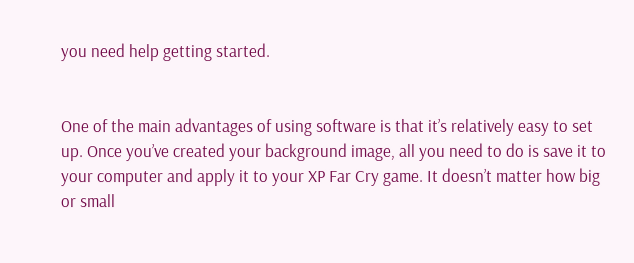you need help getting started.


One of the main advantages of using software is that it’s relatively easy to set up. Once you’ve created your background image, all you need to do is save it to your computer and apply it to your XP Far Cry game. It doesn’t matter how big or small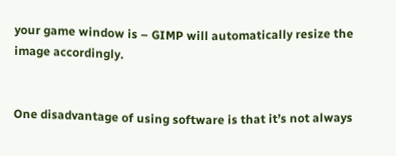your game window is – GIMP will automatically resize the image accordingly.


One disadvantage of using software is that it’s not always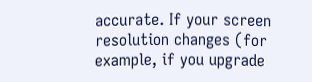accurate. If your screen resolution changes (for example, if you upgrade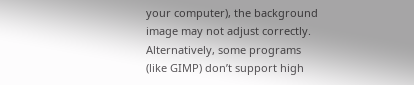your computer), the background image may not adjust correctly. Alternatively, some programs (like GIMP) don’t support high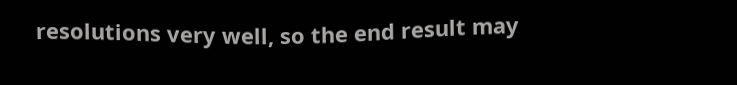resolutions very well, so the end result may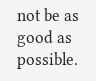not be as good as possible.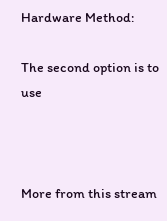Hardware Method:

The second option is to use



More from this stream